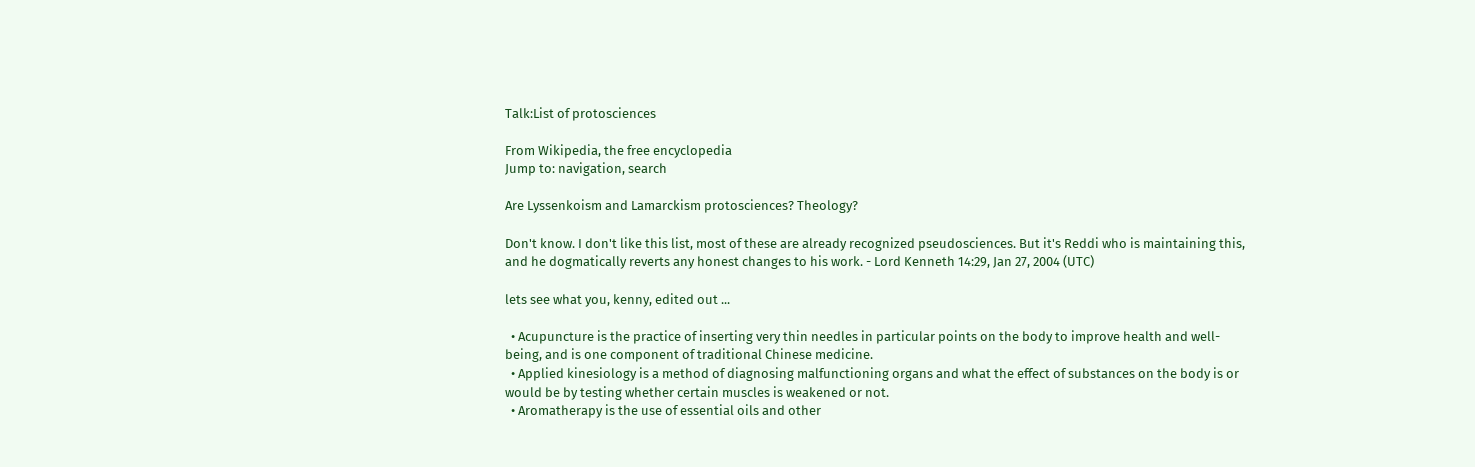Talk:List of protosciences

From Wikipedia, the free encyclopedia
Jump to: navigation, search

Are Lyssenkoism and Lamarckism protosciences? Theology?

Don't know. I don't like this list, most of these are already recognized pseudosciences. But it's Reddi who is maintaining this, and he dogmatically reverts any honest changes to his work. - Lord Kenneth 14:29, Jan 27, 2004 (UTC)

lets see what you, kenny, edited out ...

  • Acupuncture is the practice of inserting very thin needles in particular points on the body to improve health and well-being, and is one component of traditional Chinese medicine.
  • Applied kinesiology is a method of diagnosing malfunctioning organs and what the effect of substances on the body is or would be by testing whether certain muscles is weakened or not.
  • Aromatherapy is the use of essential oils and other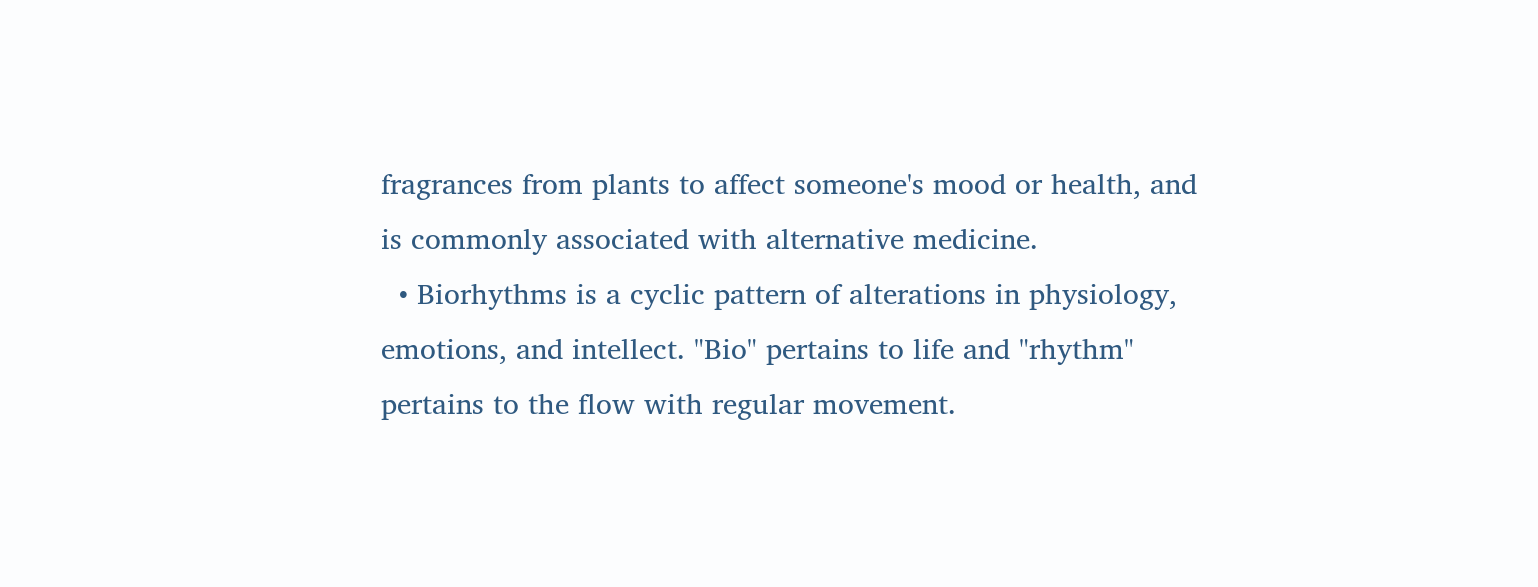fragrances from plants to affect someone's mood or health, and is commonly associated with alternative medicine.
  • Biorhythms is a cyclic pattern of alterations in physiology, emotions, and intellect. "Bio" pertains to life and "rhythm" pertains to the flow with regular movement.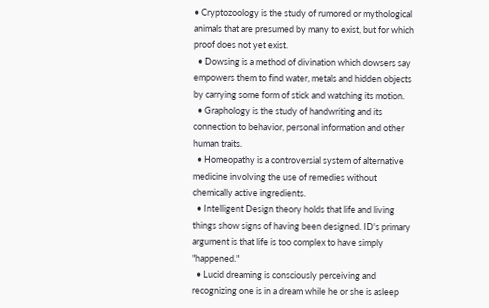• Cryptozoology is the study of rumored or mythological animals that are presumed by many to exist, but for which proof does not yet exist.
  • Dowsing is a method of divination which dowsers say empowers them to find water, metals and hidden objects by carrying some form of stick and watching its motion.
  • Graphology is the study of handwriting and its connection to behavior, personal information and other human traits.
  • Homeopathy is a controversial system of alternative medicine involving the use of remedies without chemically active ingredients.
  • Intelligent Design theory holds that life and living things show signs of having been designed. ID's primary argument is that life is too complex to have simply "happened."
  • Lucid dreaming is consciously perceiving and recognizing one is in a dream while he or she is asleep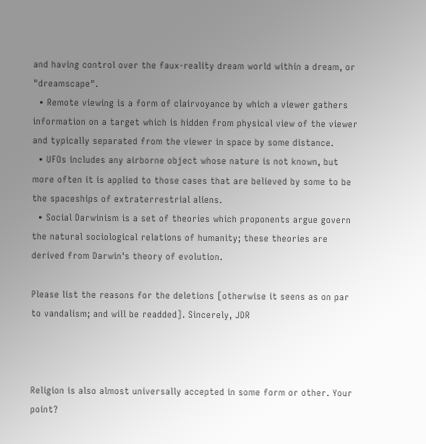and having control over the faux-reality dream world within a dream, or "dreamscape".
  • Remote viewing is a form of clairvoyance by which a viewer gathers information on a target which is hidden from physical view of the viewer and typically separated from the viewer in space by some distance.
  • UFOs includes any airborne object whose nature is not known, but more often it is applied to those cases that are believed by some to be the spaceships of extraterrestrial aliens.
  • Social Darwinism is a set of theories which proponents argue govern the natural sociological relations of humanity; these theories are derived from Darwin's theory of evolution.

Please list the reasons for the deletions [otherwise it seens as on par to vandalism; and will be readded]. Sincerely, JDR



Religion is also almost universally accepted in some form or other. Your point?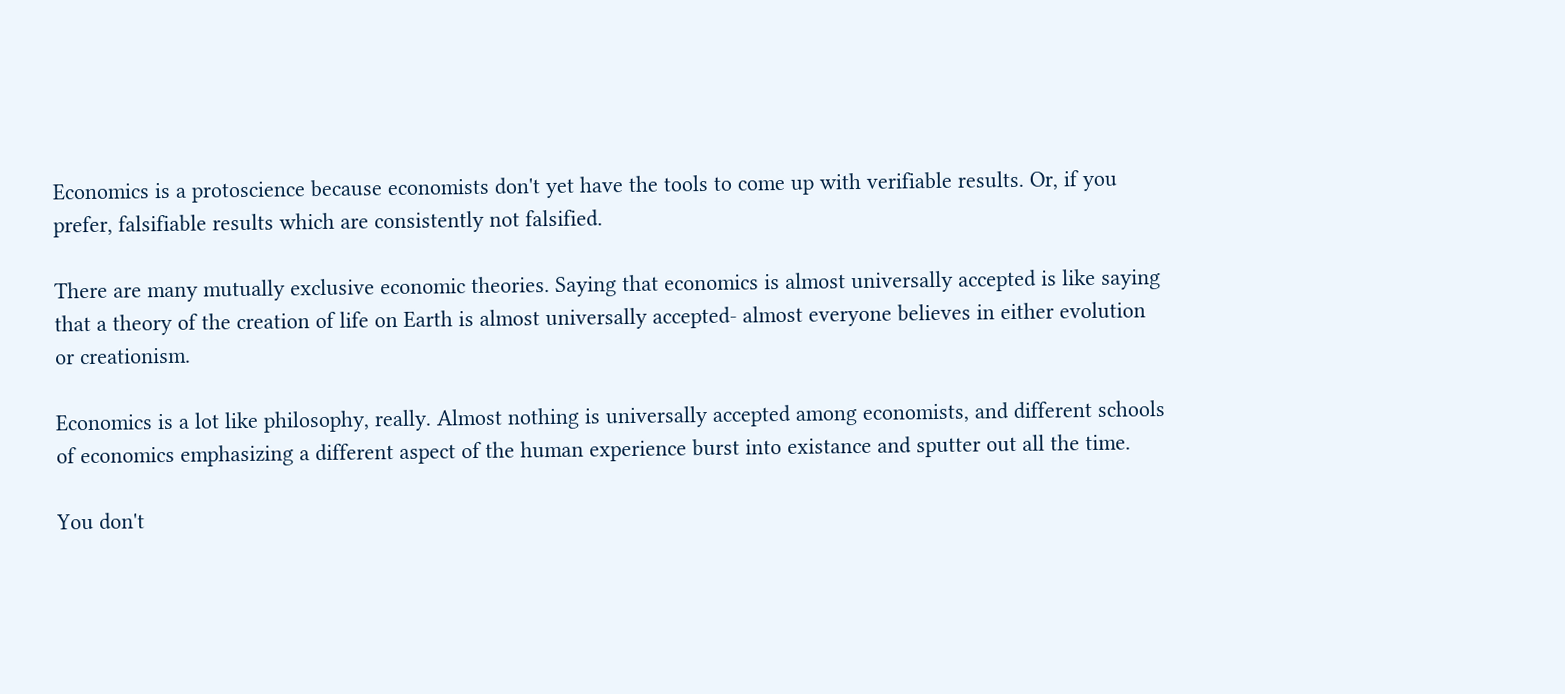Economics is a protoscience because economists don't yet have the tools to come up with verifiable results. Or, if you prefer, falsifiable results which are consistently not falsified.

There are many mutually exclusive economic theories. Saying that economics is almost universally accepted is like saying that a theory of the creation of life on Earth is almost universally accepted- almost everyone believes in either evolution or creationism.

Economics is a lot like philosophy, really. Almost nothing is universally accepted among economists, and different schools of economics emphasizing a different aspect of the human experience burst into existance and sputter out all the time.

You don't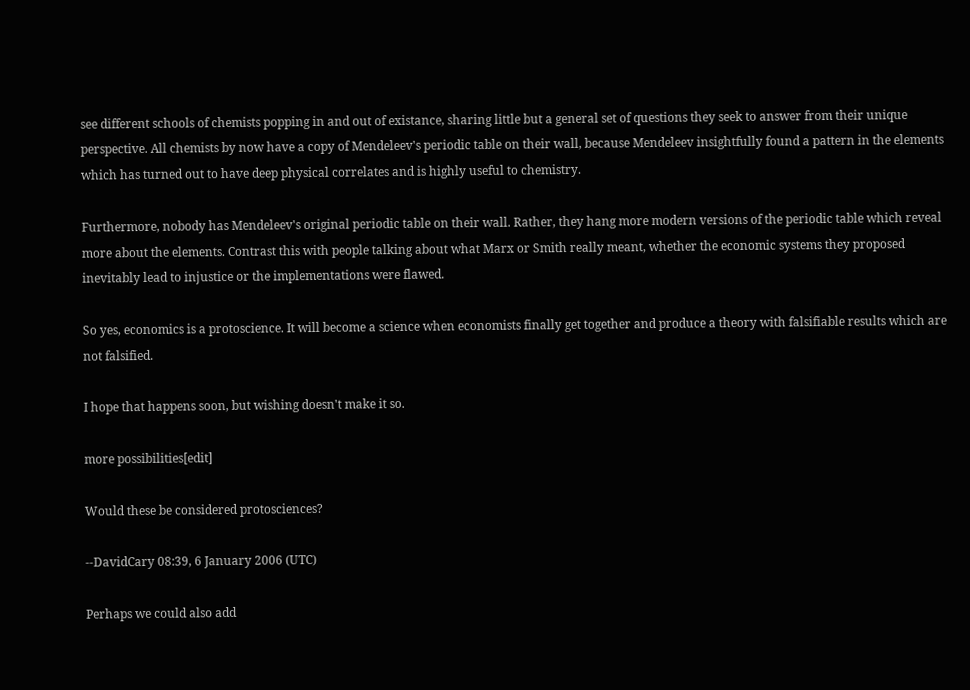see different schools of chemists popping in and out of existance, sharing little but a general set of questions they seek to answer from their unique perspective. All chemists by now have a copy of Mendeleev's periodic table on their wall, because Mendeleev insightfully found a pattern in the elements which has turned out to have deep physical correlates and is highly useful to chemistry.

Furthermore, nobody has Mendeleev's original periodic table on their wall. Rather, they hang more modern versions of the periodic table which reveal more about the elements. Contrast this with people talking about what Marx or Smith really meant, whether the economic systems they proposed inevitably lead to injustice or the implementations were flawed.

So yes, economics is a protoscience. It will become a science when economists finally get together and produce a theory with falsifiable results which are not falsified.

I hope that happens soon, but wishing doesn't make it so.

more possibilities[edit]

Would these be considered protosciences?

--DavidCary 08:39, 6 January 2006 (UTC)

Perhaps we could also add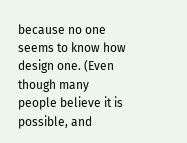because no one seems to know how design one. (Even though many people believe it is possible, and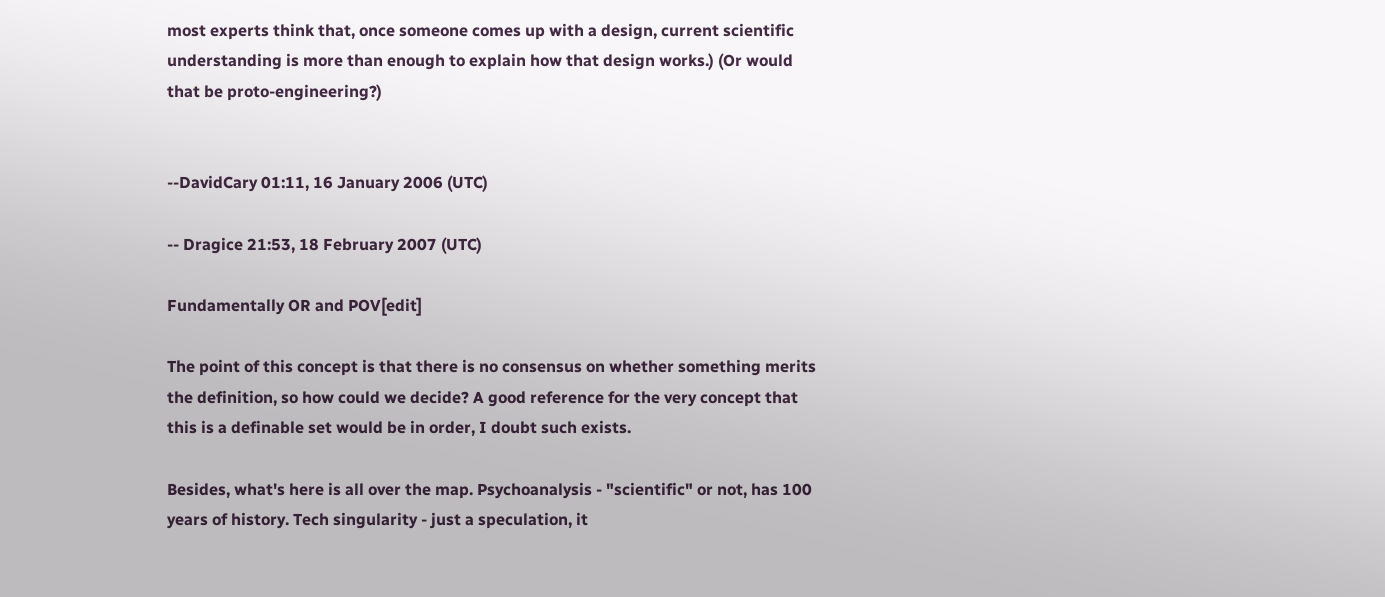most experts think that, once someone comes up with a design, current scientific understanding is more than enough to explain how that design works.) (Or would that be proto-engineering?)


--DavidCary 01:11, 16 January 2006 (UTC)

-- Dragice 21:53, 18 February 2007 (UTC)

Fundamentally OR and POV[edit]

The point of this concept is that there is no consensus on whether something merits the definition, so how could we decide? A good reference for the very concept that this is a definable set would be in order, I doubt such exists.

Besides, what's here is all over the map. Psychoanalysis - "scientific" or not, has 100 years of history. Tech singularity - just a speculation, it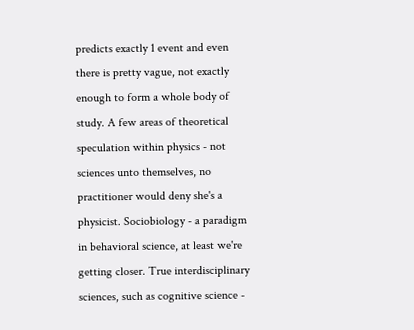predicts exactly 1 event and even there is pretty vague, not exactly enough to form a whole body of study. A few areas of theoretical speculation within physics - not sciences unto themselves, no practitioner would deny she's a physicist. Sociobiology - a paradigm in behavioral science, at least we're getting closer. True interdisciplinary sciences, such as cognitive science -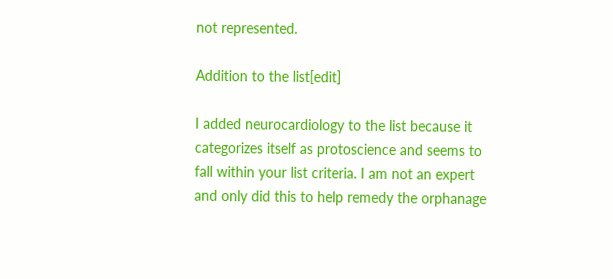not represented.

Addition to the list[edit]

I added neurocardiology to the list because it categorizes itself as protoscience and seems to fall within your list criteria. I am not an expert and only did this to help remedy the orphanage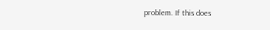problem. If this does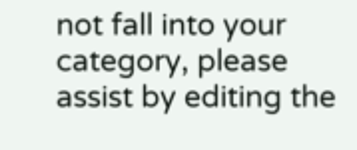not fall into your category, please assist by editing the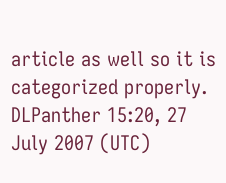article as well so it is categorized properly. DLPanther 15:20, 27 July 2007 (UTC)